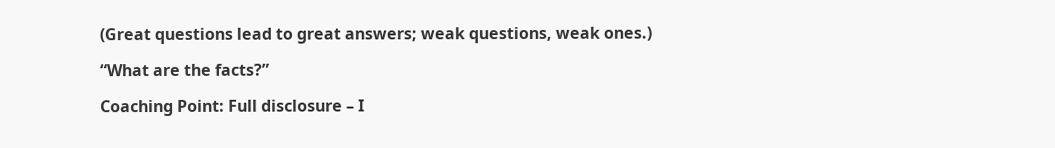(Great questions lead to great answers; weak questions, weak ones.)

“What are the facts?”

Coaching Point: Full disclosure – I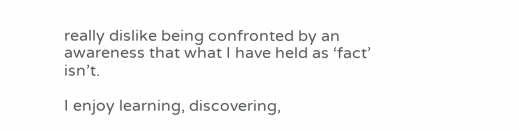really dislike being confronted by an awareness that what I have held as ‘fact’ isn’t.

I enjoy learning, discovering,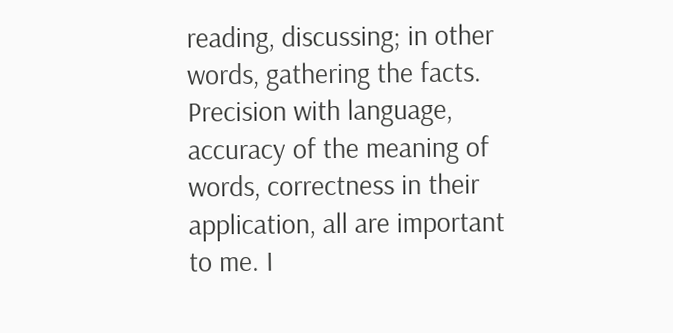reading, discussing; in other words, gathering the facts. Precision with language, accuracy of the meaning of words, correctness in their application, all are important to me. I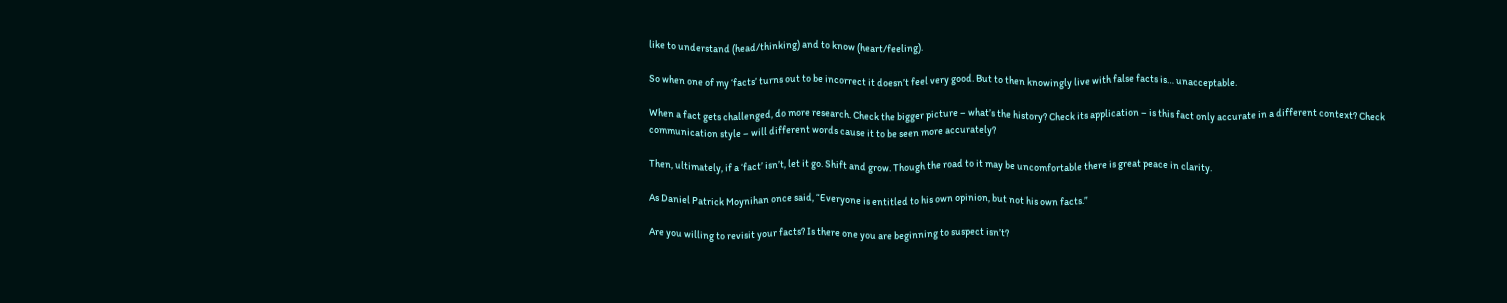like to understand (head/thinking) and to know (heart/feeling).

So when one of my ‘facts’ turns out to be incorrect it doesn’t feel very good. But to then knowingly live with false facts is… unacceptable.

When a fact gets challenged, do more research. Check the bigger picture – what’s the history? Check its application – is this fact only accurate in a different context? Check communication style – will different words cause it to be seen more accurately?

Then, ultimately, if a ‘fact’ isn’t, let it go. Shift and grow. Though the road to it may be uncomfortable there is great peace in clarity.

As Daniel Patrick Moynihan once said, “Everyone is entitled to his own opinion, but not his own facts.”

Are you willing to revisit your facts? Is there one you are beginning to suspect isn’t?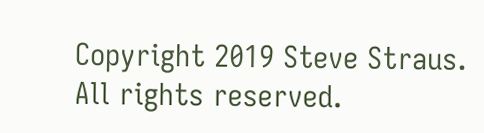Copyright 2019 Steve Straus. All rights reserved.